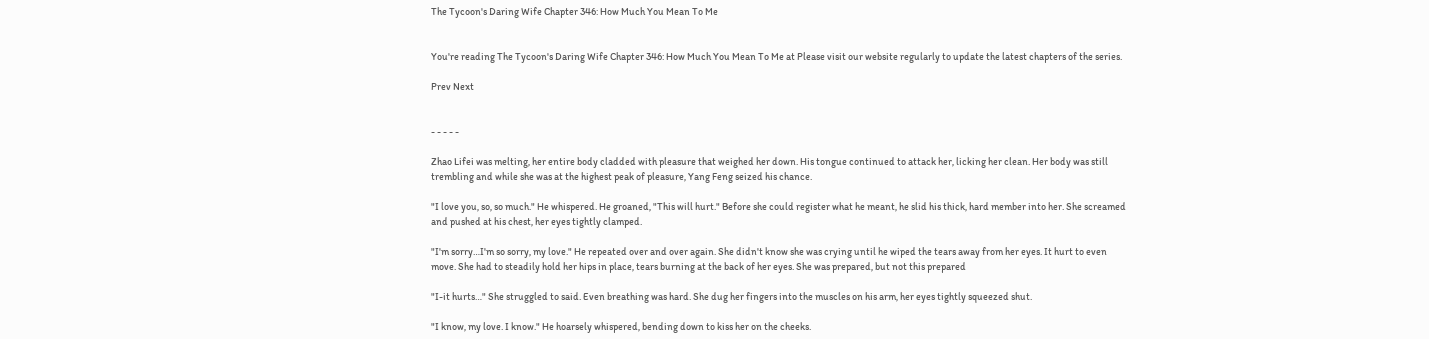The Tycoon's Daring Wife Chapter 346: How Much You Mean To Me


You're reading The Tycoon's Daring Wife Chapter 346: How Much You Mean To Me at Please visit our website regularly to update the latest chapters of the series.

Prev Next


- - - - -

Zhao Lifei was melting, her entire body cladded with pleasure that weighed her down. His tongue continued to attack her, licking her clean. Her body was still trembling and while she was at the highest peak of pleasure, Yang Feng seized his chance.

"I love you, so, so much." He whispered. He groaned, "This will hurt." Before she could register what he meant, he slid his thick, hard member into her. She screamed and pushed at his chest, her eyes tightly clamped.

"I'm sorry…I'm so sorry, my love." He repeated over and over again. She didn't know she was crying until he wiped the tears away from her eyes. It hurt to even move. She had to steadily hold her hips in place, tears burning at the back of her eyes. She was prepared, but not this prepared

"I-it hurts…" She struggled to said. Even breathing was hard. She dug her fingers into the muscles on his arm, her eyes tightly squeezed shut.

"I know, my love. I know." He hoarsely whispered, bending down to kiss her on the cheeks.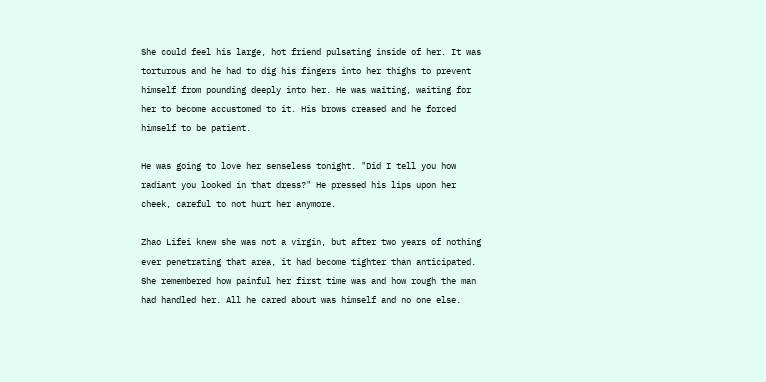She could feel his large, hot friend pulsating inside of her. It was torturous and he had to dig his fingers into her thighs to prevent himself from pounding deeply into her. He was waiting, waiting for her to become accustomed to it. His brows creased and he forced himself to be patient.

He was going to love her senseless tonight. "Did I tell you how radiant you looked in that dress?" He pressed his lips upon her cheek, careful to not hurt her anymore.

Zhao Lifei knew she was not a virgin, but after two years of nothing ever penetrating that area, it had become tighter than anticipated. She remembered how painful her first time was and how rough the man had handled her. All he cared about was himself and no one else.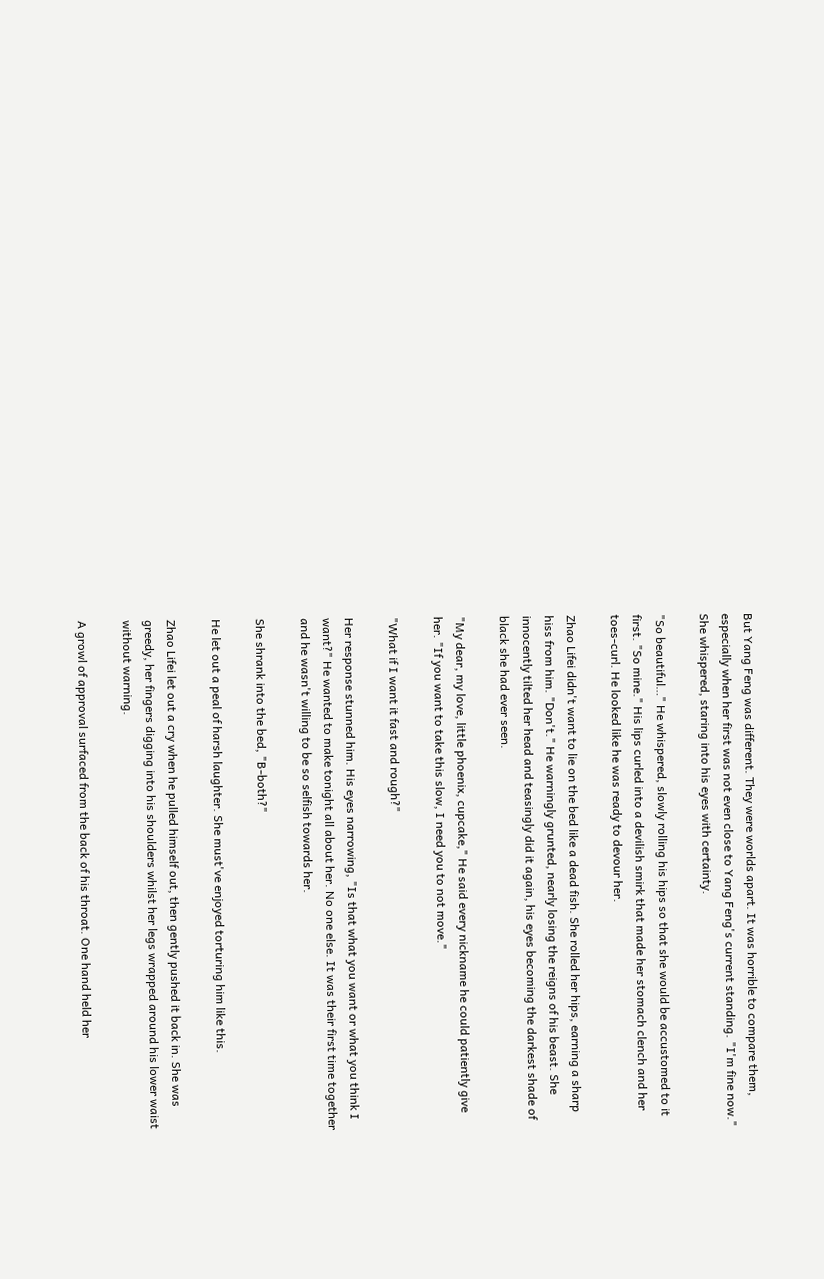But Yang Feng was different. They were worlds apart. It was horrible to compare them, especially when her first was not even close to Yang Feng's current standing. "I'm fine now." She whispered, staring into his eyes with certainty.

"So beautiful…" He whispered, slowly rolling his hips so that she would be accustomed to it first. "So mine." His lips curled into a devilish smirk that made her stomach clench and her toes-curl. He looked like he was ready to devour her.

Zhao Lifei didn't want to lie on the bed like a dead fish. She rolled her hips, earning a sharp hiss from him. "Don't." He warningly grunted, nearly losing the reigns of his beast. She innocently tilted her head and teasingly did it again, his eyes becoming the darkest shade of black she had ever seen.

"My dear, my love, little phoenix, cupcake," He said every nickname he could patiently give her. "If you want to take this slow, I need you to not move."

"What if I want it fast and rough?"

Her response stunned him. His eyes narrowing, "Is that what you want or what you think I want?" He wanted to make tonight all about her. No one else. It was their first time together and he wasn't willing to be so selfish towards her.

She shrank into the bed, "B-both?"

He let out a peal of harsh laughter. She must've enjoyed torturing him like this.

Zhao Lifei let out a cry when he pulled himself out, then gently pushed it back in. She was greedy, her fingers digging into his shoulders whilst her legs wrapped around his lower waist without warning.

A growl of approval surfaced from the back of his throat. One hand held her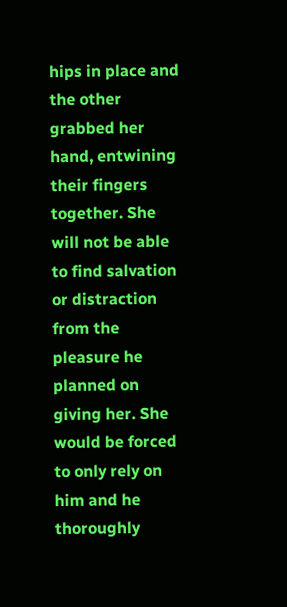hips in place and the other grabbed her hand, entwining their fingers together. She will not be able to find salvation or distraction from the pleasure he planned on giving her. She would be forced to only rely on him and he thoroughly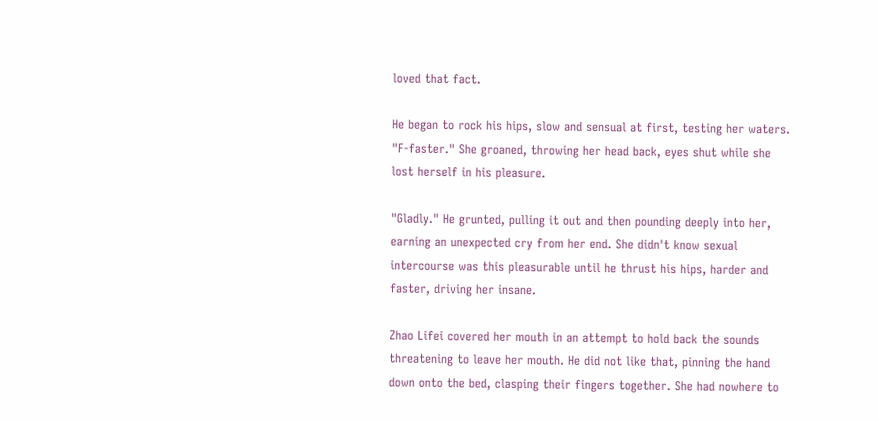loved that fact.

He began to rock his hips, slow and sensual at first, testing her waters. "F-faster." She groaned, throwing her head back, eyes shut while she lost herself in his pleasure.

"Gladly." He grunted, pulling it out and then pounding deeply into her, earning an unexpected cry from her end. She didn't know sexual intercourse was this pleasurable until he thrust his hips, harder and faster, driving her insane.

Zhao Lifei covered her mouth in an attempt to hold back the sounds threatening to leave her mouth. He did not like that, pinning the hand down onto the bed, clasping their fingers together. She had nowhere to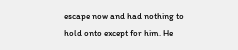escape now and had nothing to hold onto except for him. He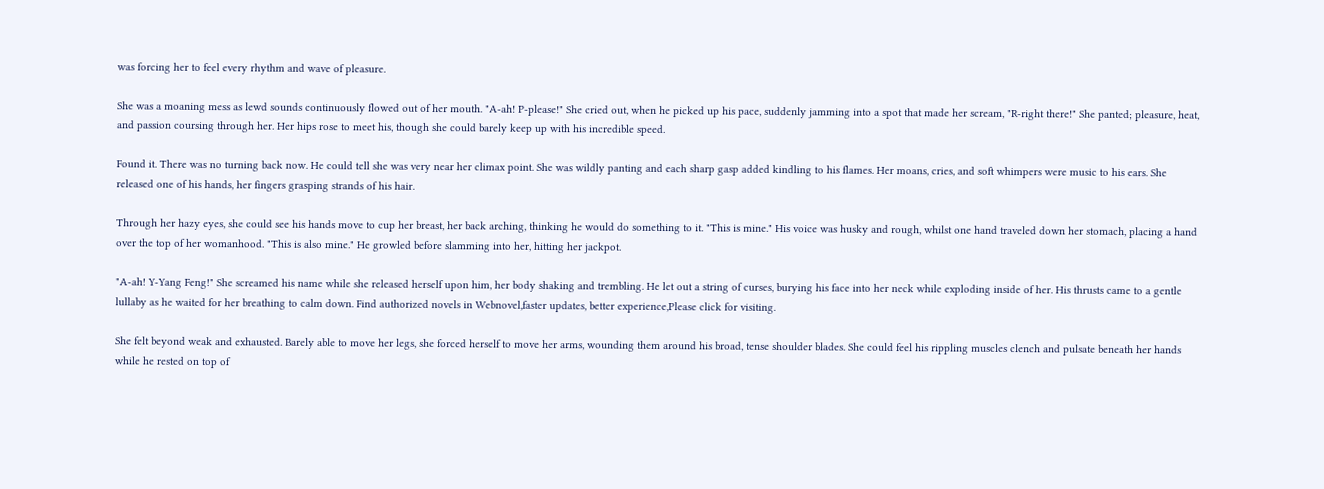was forcing her to feel every rhythm and wave of pleasure.

She was a moaning mess as lewd sounds continuously flowed out of her mouth. "A-ah! P-please!" She cried out, when he picked up his pace, suddenly jamming into a spot that made her scream, "R-right there!" She panted; pleasure, heat, and passion coursing through her. Her hips rose to meet his, though she could barely keep up with his incredible speed.

Found it. There was no turning back now. He could tell she was very near her climax point. She was wildly panting and each sharp gasp added kindling to his flames. Her moans, cries, and soft whimpers were music to his ears. She released one of his hands, her fingers grasping strands of his hair.

Through her hazy eyes, she could see his hands move to cup her breast, her back arching, thinking he would do something to it. "This is mine." His voice was husky and rough, whilst one hand traveled down her stomach, placing a hand over the top of her womanhood. "This is also mine." He growled before slamming into her, hitting her jackpot.

"A-ah! Y-Yang Feng!" She screamed his name while she released herself upon him, her body shaking and trembling. He let out a string of curses, burying his face into her neck while exploding inside of her. His thrusts came to a gentle lullaby as he waited for her breathing to calm down. Find authorized novels in Webnovel,faster updates, better experience,Please click for visiting.

She felt beyond weak and exhausted. Barely able to move her legs, she forced herself to move her arms, wounding them around his broad, tense shoulder blades. She could feel his rippling muscles clench and pulsate beneath her hands while he rested on top of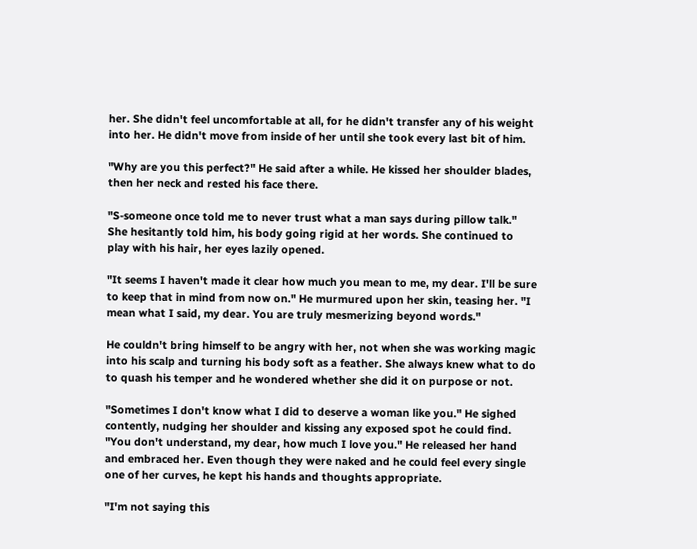her. She didn't feel uncomfortable at all, for he didn't transfer any of his weight into her. He didn't move from inside of her until she took every last bit of him.

"Why are you this perfect?" He said after a while. He kissed her shoulder blades, then her neck and rested his face there.

"S-someone once told me to never trust what a man says during pillow talk." She hesitantly told him, his body going rigid at her words. She continued to play with his hair, her eyes lazily opened.

"It seems I haven't made it clear how much you mean to me, my dear. I'll be sure to keep that in mind from now on." He murmured upon her skin, teasing her. "I mean what I said, my dear. You are truly mesmerizing beyond words."

He couldn't bring himself to be angry with her, not when she was working magic into his scalp and turning his body soft as a feather. She always knew what to do to quash his temper and he wondered whether she did it on purpose or not.

"Sometimes I don't know what I did to deserve a woman like you." He sighed contently, nudging her shoulder and kissing any exposed spot he could find. "You don't understand, my dear, how much I love you." He released her hand and embraced her. Even though they were naked and he could feel every single one of her curves, he kept his hands and thoughts appropriate.

"I'm not saying this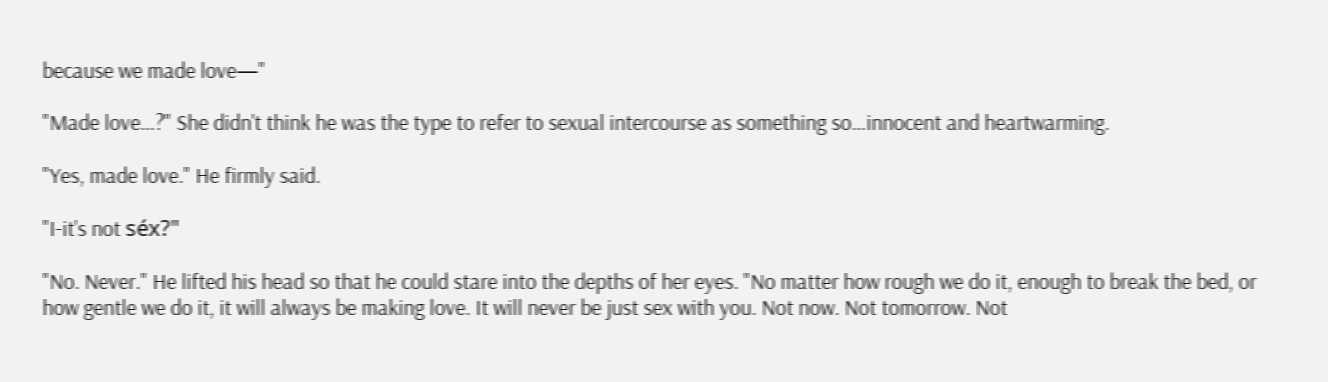because we made love—"

"Made love…?" She didn't think he was the type to refer to sexual intercourse as something so…innocent and heartwarming.

"Yes, made love." He firmly said.

"I-it's not séx?"

"No. Never." He lifted his head so that he could stare into the depths of her eyes. "No matter how rough we do it, enough to break the bed, or how gentle we do it, it will always be making love. It will never be just sex with you. Not now. Not tomorrow. Not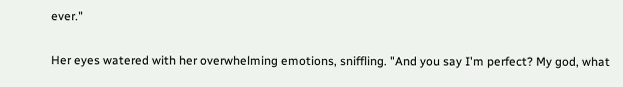ever."

Her eyes watered with her overwhelming emotions, sniffling. "And you say I'm perfect? My god, what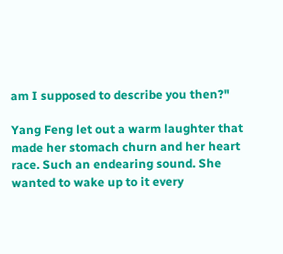am I supposed to describe you then?"

Yang Feng let out a warm laughter that made her stomach churn and her heart race. Such an endearing sound. She wanted to wake up to it every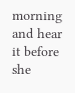morning and hear it before she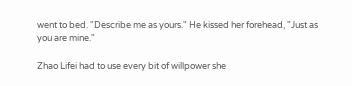went to bed. "Describe me as yours." He kissed her forehead, "Just as you are mine."

Zhao Lifei had to use every bit of willpower she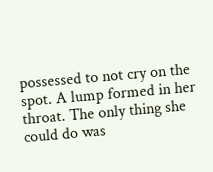possessed to not cry on the spot. A lump formed in her throat. The only thing she could do was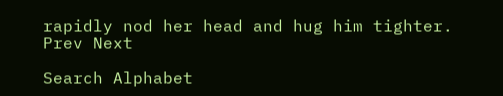rapidly nod her head and hug him tighter.
Prev Next

Search Alphabet